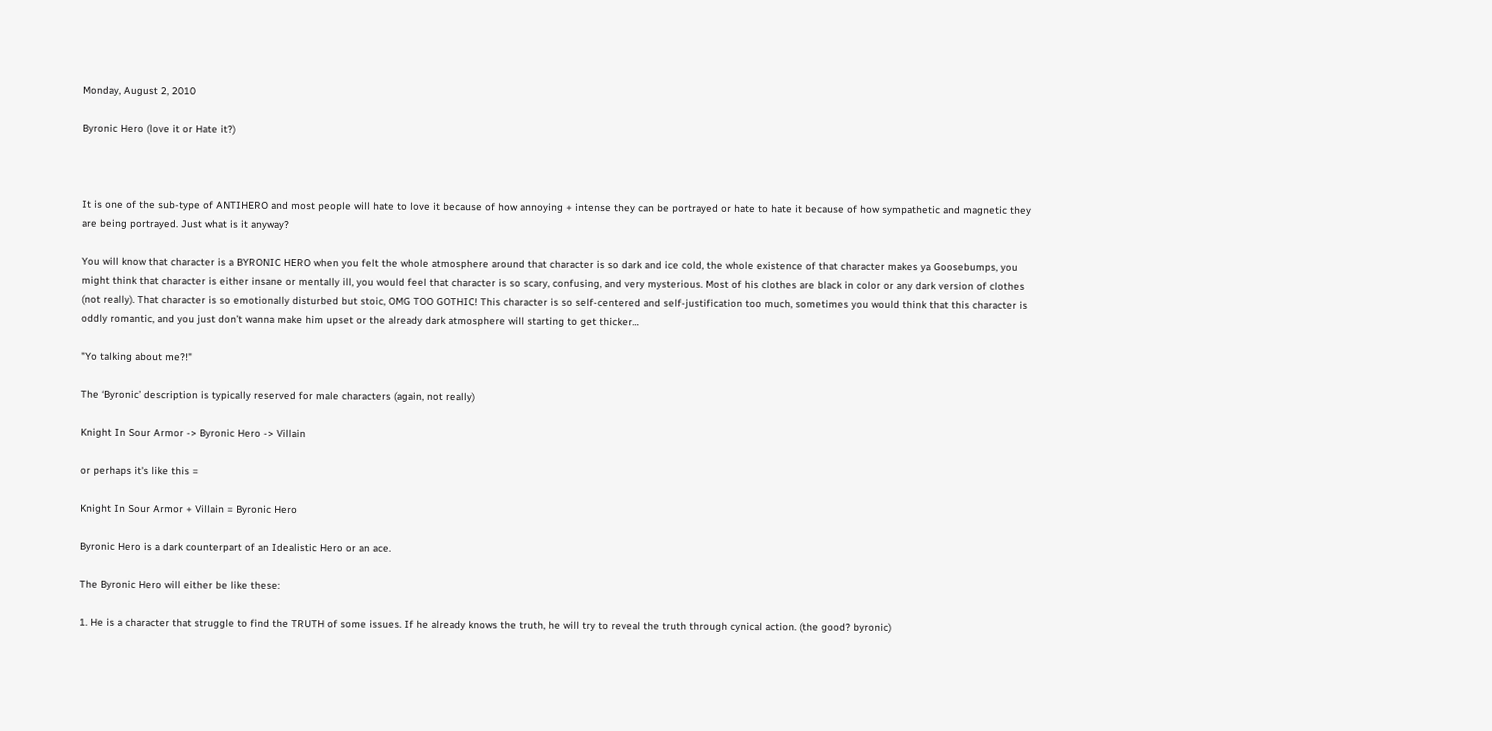Monday, August 2, 2010

Byronic Hero (love it or Hate it?)



It is one of the sub-type of ANTIHERO and most people will hate to love it because of how annoying + intense they can be portrayed or hate to hate it because of how sympathetic and magnetic they are being portrayed. Just what is it anyway?

You will know that character is a BYRONIC HERO when you felt the whole atmosphere around that character is so dark and ice cold, the whole existence of that character makes ya Goosebumps, you might think that character is either insane or mentally ill, you would feel that character is so scary, confusing, and very mysterious. Most of his clothes are black in color or any dark version of clothes (not really). That character is so emotionally disturbed but stoic, OMG TOO GOTHIC! This character is so self-centered and self-justification too much, sometimes you would think that this character is oddly romantic, and you just don’t wanna make him upset or the already dark atmosphere will starting to get thicker…

"Yo talking about me?!"

The ‘Byronic’ description is typically reserved for male characters (again, not really)

Knight In Sour Armor -> Byronic Hero -> Villain

or perhaps it's like this =

Knight In Sour Armor + Villain = Byronic Hero

Byronic Hero is a dark counterpart of an Idealistic Hero or an ace.

The Byronic Hero will either be like these:

1. He is a character that struggle to find the TRUTH of some issues. If he already knows the truth, he will try to reveal the truth through cynical action. (the good? byronic)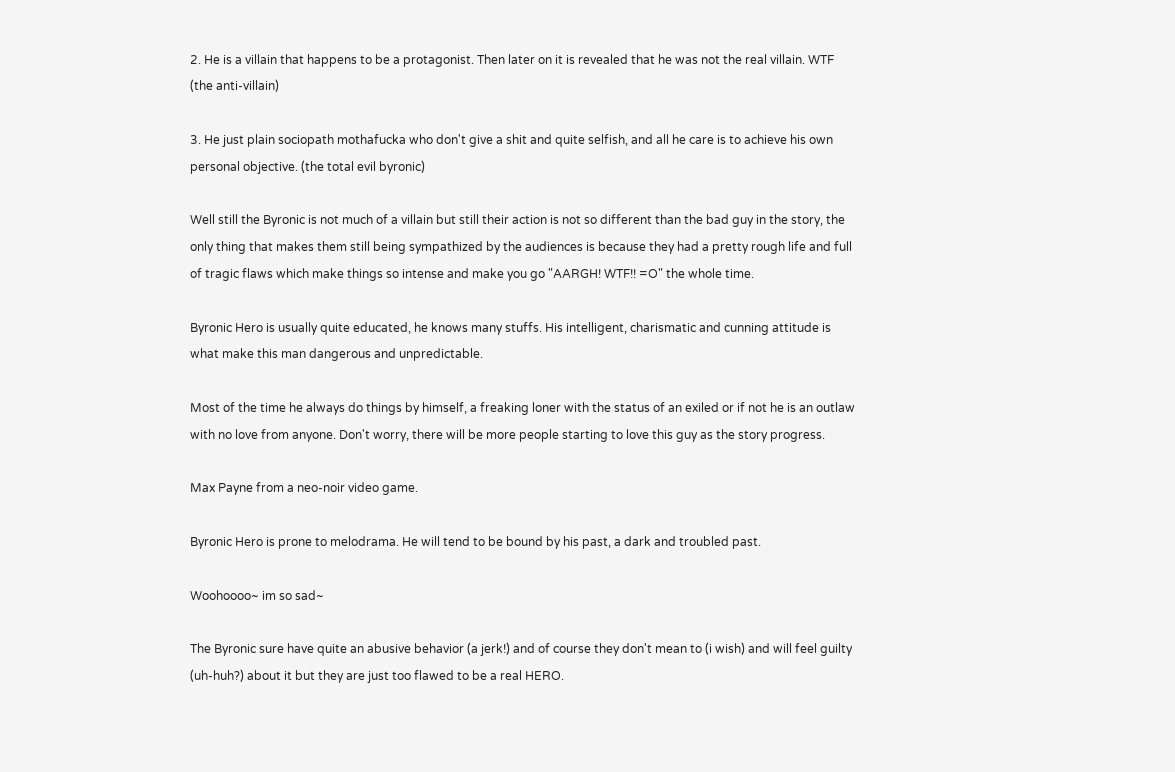2. He is a villain that happens to be a protagonist. Then later on it is revealed that he was not the real villain. WTF (the anti-villain)

3. He just plain sociopath mothafucka who don't give a shit and quite selfish, and all he care is to achieve his own personal objective. (the total evil byronic)

Well still the Byronic is not much of a villain but still their action is not so different than the bad guy in the story, the only thing that makes them still being sympathized by the audiences is because they had a pretty rough life and full of tragic flaws which make things so intense and make you go "AARGH! WTF!! =O" the whole time.

Byronic Hero is usually quite educated, he knows many stuffs. His intelligent, charismatic and cunning attitude is what make this man dangerous and unpredictable.

Most of the time he always do things by himself, a freaking loner with the status of an exiled or if not he is an outlaw with no love from anyone. Don't worry, there will be more people starting to love this guy as the story progress.

Max Payne from a neo-noir video game.

Byronic Hero is prone to melodrama. He will tend to be bound by his past, a dark and troubled past.

Woohoooo~ im so sad~

The Byronic sure have quite an abusive behavior (a jerk!) and of course they don't mean to (i wish) and will feel guilty (uh-huh?) about it but they are just too flawed to be a real HERO.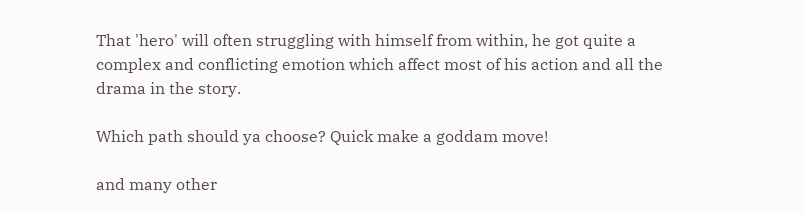That 'hero' will often struggling with himself from within, he got quite a complex and conflicting emotion which affect most of his action and all the drama in the story.

Which path should ya choose? Quick make a goddam move!

and many other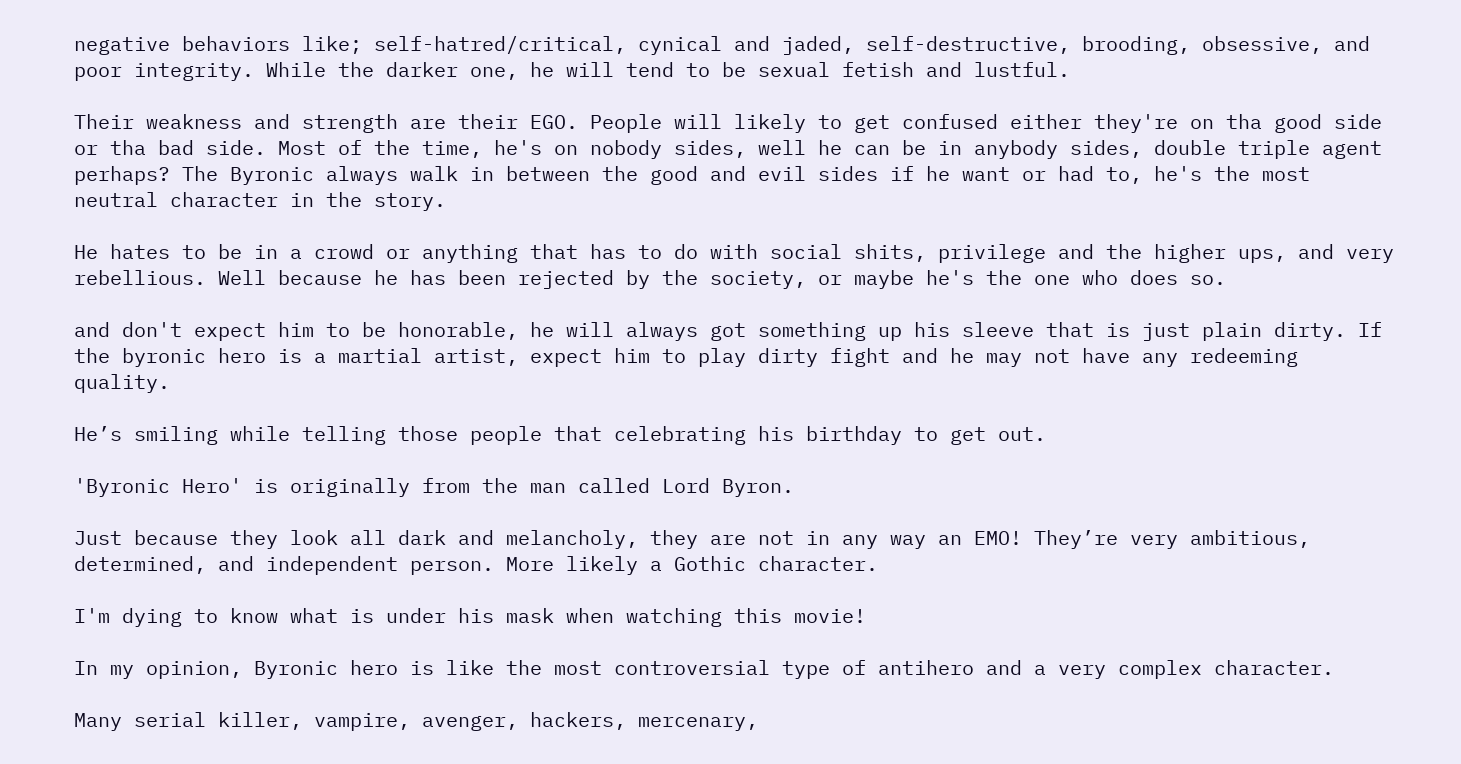negative behaviors like; self-hatred/critical, cynical and jaded, self-destructive, brooding, obsessive, and poor integrity. While the darker one, he will tend to be sexual fetish and lustful.

Their weakness and strength are their EGO. People will likely to get confused either they're on tha good side or tha bad side. Most of the time, he's on nobody sides, well he can be in anybody sides, double triple agent perhaps? The Byronic always walk in between the good and evil sides if he want or had to, he's the most neutral character in the story.

He hates to be in a crowd or anything that has to do with social shits, privilege and the higher ups, and very rebellious. Well because he has been rejected by the society, or maybe he's the one who does so.

and don't expect him to be honorable, he will always got something up his sleeve that is just plain dirty. If the byronic hero is a martial artist, expect him to play dirty fight and he may not have any redeeming quality.

He’s smiling while telling those people that celebrating his birthday to get out.

'Byronic Hero' is originally from the man called Lord Byron.

Just because they look all dark and melancholy, they are not in any way an EMO! They’re very ambitious, determined, and independent person. More likely a Gothic character.

I'm dying to know what is under his mask when watching this movie!

In my opinion, Byronic hero is like the most controversial type of antihero and a very complex character.

Many serial killer, vampire, avenger, hackers, mercenary,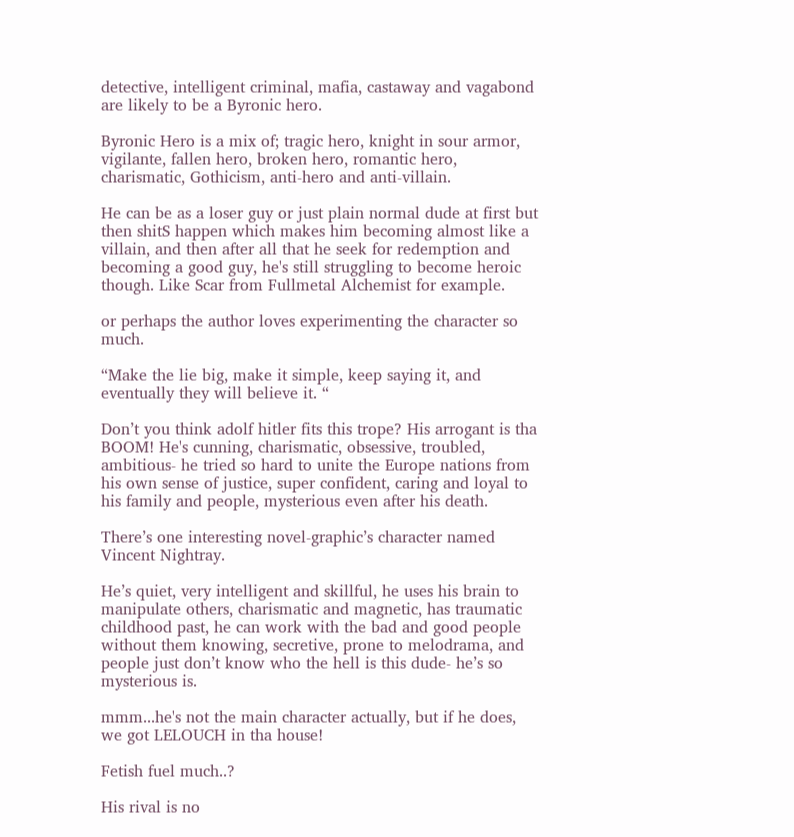detective, intelligent criminal, mafia, castaway and vagabond are likely to be a Byronic hero.

Byronic Hero is a mix of; tragic hero, knight in sour armor, vigilante, fallen hero, broken hero, romantic hero, charismatic, Gothicism, anti-hero and anti-villain.

He can be as a loser guy or just plain normal dude at first but then shitS happen which makes him becoming almost like a villain, and then after all that he seek for redemption and becoming a good guy, he's still struggling to become heroic though. Like Scar from Fullmetal Alchemist for example.

or perhaps the author loves experimenting the character so much.

“Make the lie big, make it simple, keep saying it, and eventually they will believe it. “

Don’t you think adolf hitler fits this trope? His arrogant is tha BOOM! He's cunning, charismatic, obsessive, troubled, ambitious- he tried so hard to unite the Europe nations from his own sense of justice, super confident, caring and loyal to his family and people, mysterious even after his death.

There’s one interesting novel-graphic’s character named Vincent Nightray.

He’s quiet, very intelligent and skillful, he uses his brain to manipulate others, charismatic and magnetic, has traumatic childhood past, he can work with the bad and good people without them knowing, secretive, prone to melodrama, and people just don’t know who the hell is this dude- he’s so mysterious is.

mmm...he's not the main character actually, but if he does, we got LELOUCH in tha house!

Fetish fuel much..?

His rival is no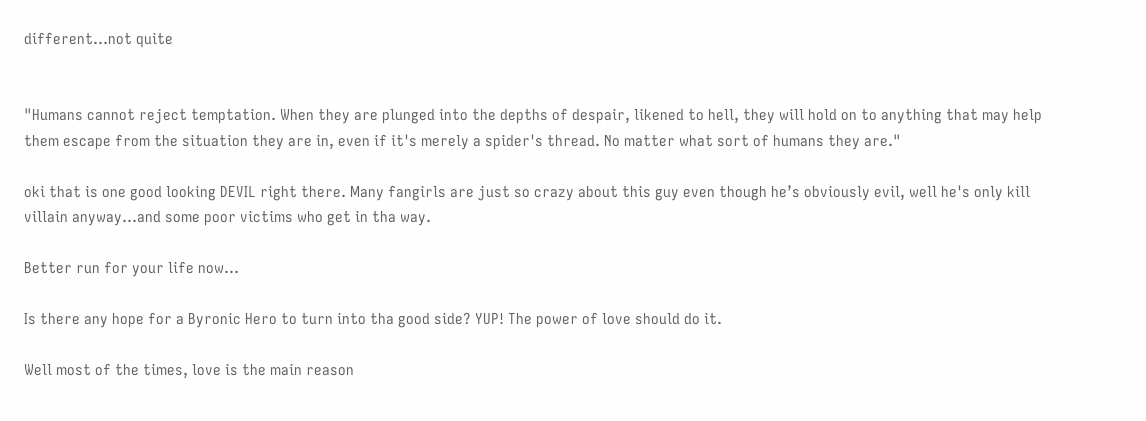different…not quite


"Humans cannot reject temptation. When they are plunged into the depths of despair, likened to hell, they will hold on to anything that may help them escape from the situation they are in, even if it's merely a spider's thread. No matter what sort of humans they are."

oki that is one good looking DEVIL right there. Many fangirls are just so crazy about this guy even though he’s obviously evil, well he's only kill villain anyway...and some poor victims who get in tha way.

Better run for your life now...

Is there any hope for a Byronic Hero to turn into tha good side? YUP! The power of love should do it.

Well most of the times, love is the main reason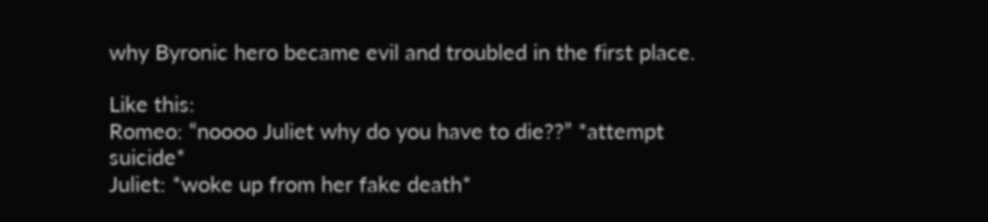why Byronic hero became evil and troubled in the first place.

Like this:
Romeo: “noooo Juliet why do you have to die??” *attempt suicide*
Juliet: *woke up from her fake death*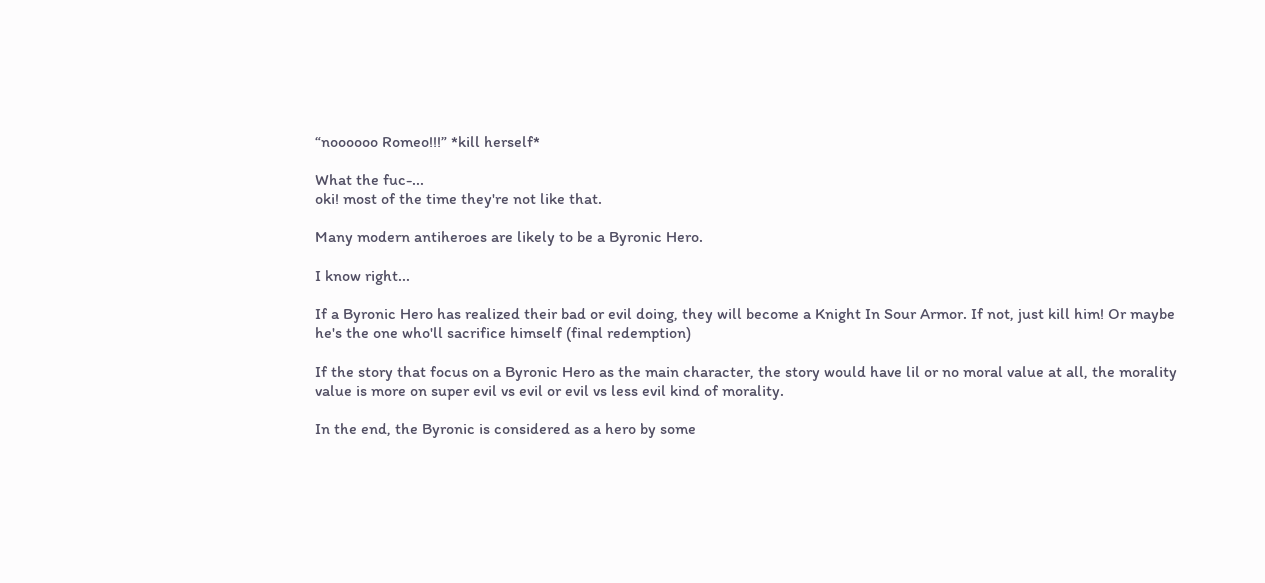“noooooo Romeo!!!” *kill herself*

What the fuc-...
oki! most of the time they're not like that.

Many modern antiheroes are likely to be a Byronic Hero.

I know right...

If a Byronic Hero has realized their bad or evil doing, they will become a Knight In Sour Armor. If not, just kill him! Or maybe he's the one who'll sacrifice himself (final redemption)

If the story that focus on a Byronic Hero as the main character, the story would have lil or no moral value at all, the morality value is more on super evil vs evil or evil vs less evil kind of morality.

In the end, the Byronic is considered as a hero by some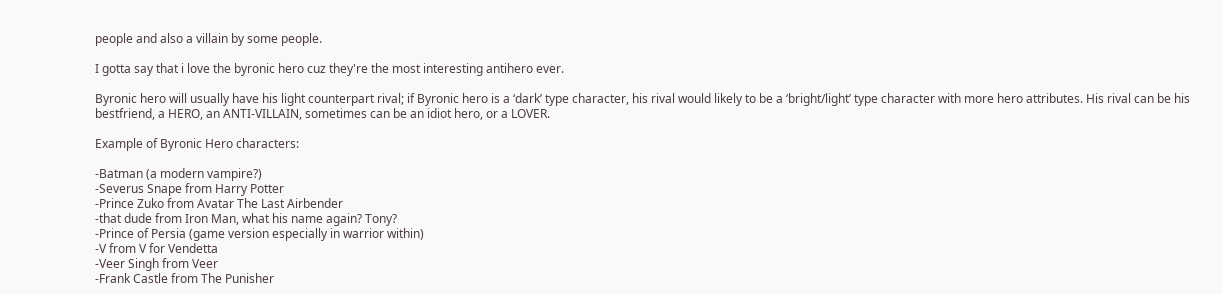people and also a villain by some people.

I gotta say that i love the byronic hero cuz they're the most interesting antihero ever.

Byronic hero will usually have his light counterpart rival; if Byronic hero is a ‘dark’ type character, his rival would likely to be a ‘bright/light’ type character with more hero attributes. His rival can be his bestfriend, a HERO, an ANTI-VILLAIN, sometimes can be an idiot hero, or a LOVER.

Example of Byronic Hero characters:

-Batman (a modern vampire?)
-Severus Snape from Harry Potter
-Prince Zuko from Avatar The Last Airbender
-that dude from Iron Man, what his name again? Tony?
-Prince of Persia (game version especially in warrior within)
-V from V for Vendetta
-Veer Singh from Veer
-Frank Castle from The Punisher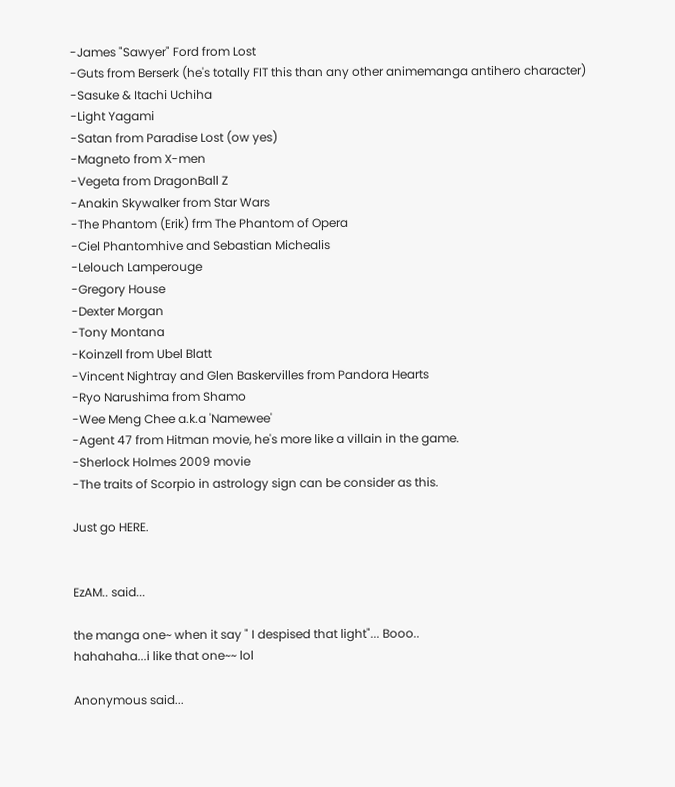-James "Sawyer" Ford from Lost
-Guts from Berserk (he's totally FIT this than any other animemanga antihero character)
-Sasuke & Itachi Uchiha
-Light Yagami
-Satan from Paradise Lost (ow yes)
-Magneto from X-men
-Vegeta from DragonBall Z
-Anakin Skywalker from Star Wars
-The Phantom (Erik) frm The Phantom of Opera
-Ciel Phantomhive and Sebastian Michealis
-Lelouch Lamperouge
-Gregory House
-Dexter Morgan
-Tony Montana
-Koinzell from Ubel Blatt
-Vincent Nightray and Glen Baskervilles from Pandora Hearts
-Ryo Narushima from Shamo
-Wee Meng Chee a.k.a 'Namewee'
-Agent 47 from Hitman movie, he's more like a villain in the game.
-Sherlock Holmes 2009 movie
-The traits of Scorpio in astrology sign can be consider as this.

Just go HERE.


EzAM.. said...

the manga one~ when it say " I despised that light"... Booo..
hahahaha...i like that one~~ lol

Anonymous said...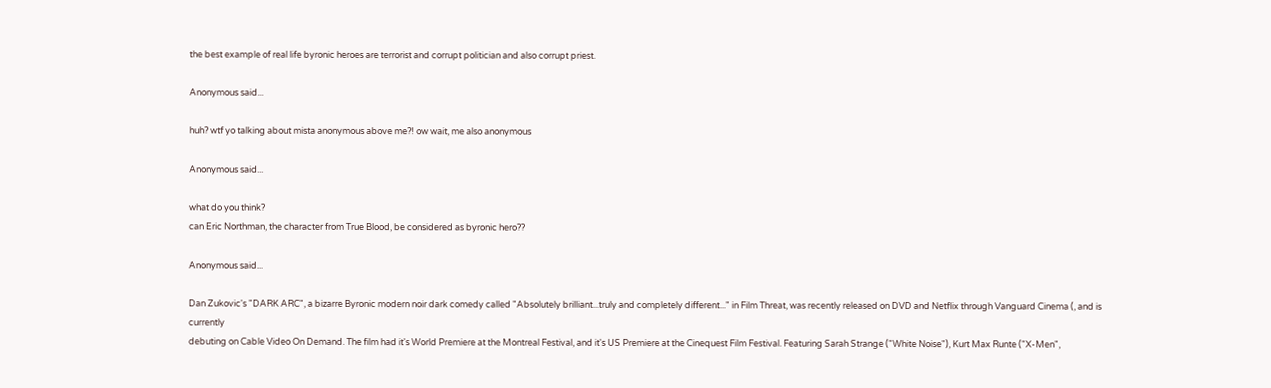the best example of real life byronic heroes are terrorist and corrupt politician and also corrupt priest.

Anonymous said...

huh? wtf yo talking about mista anonymous above me?! ow wait, me also anonymous

Anonymous said...

what do you think?
can Eric Northman, the character from True Blood, be considered as byronic hero??

Anonymous said...

Dan Zukovic's "DARK ARC", a bizarre Byronic modern noir dark comedy called "Absolutely brilliant...truly and completely different..." in Film Threat, was recently released on DVD and Netflix through Vanguard Cinema (, and is currently
debuting on Cable Video On Demand. The film had it's World Premiere at the Montreal Festival, and it's US Premiere at the Cinequest Film Festival. Featuring Sarah Strange ("White Noise"), Kurt Max Runte ("X-Men",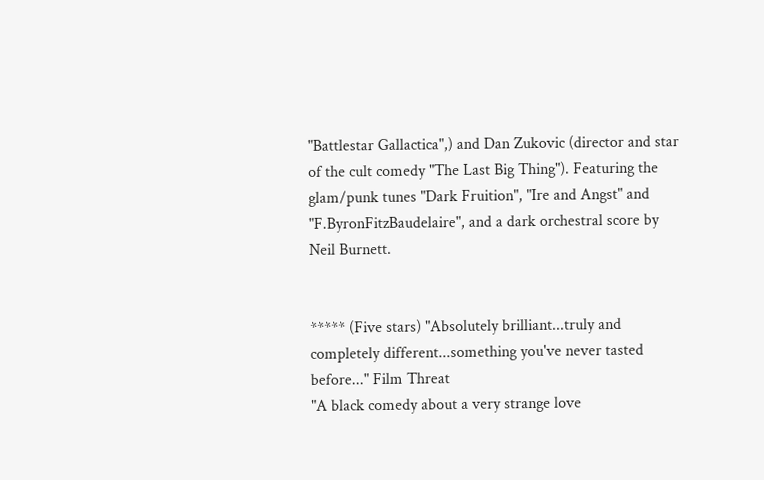"Battlestar Gallactica",) and Dan Zukovic (director and star of the cult comedy "The Last Big Thing"). Featuring the glam/punk tunes "Dark Fruition", "Ire and Angst" and "F.ByronFitzBaudelaire", and a dark orchestral score by Neil Burnett.


***** (Five stars) "Absolutely brilliant...truly and completely different...something you've never tasted
before..." Film Threat
"A black comedy about a very strange love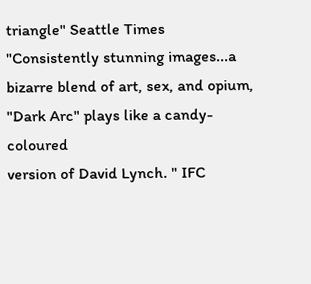triangle" Seattle Times
"Consistently stunning images...a bizarre blend of art, sex, and opium, "Dark Arc" plays like a candy-coloured
version of David Lynch. " IFC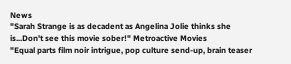News
"Sarah Strange is as decadent as Angelina Jolie thinks she is...Don't see this movie sober!" Metroactive Movies
"Equal parts film noir intrigue, pop culture send-up, brain teaser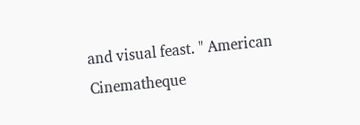and visual feast. " American Cinematheque